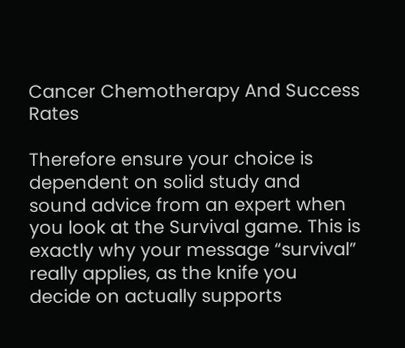Cancer Chemotherapy And Success Rates

Therefore ensure your choice is dependent on solid study and sound advice from an expert when you look at the Survival game. This is exactly why your message “survival” really applies, as the knife you decide on actually supports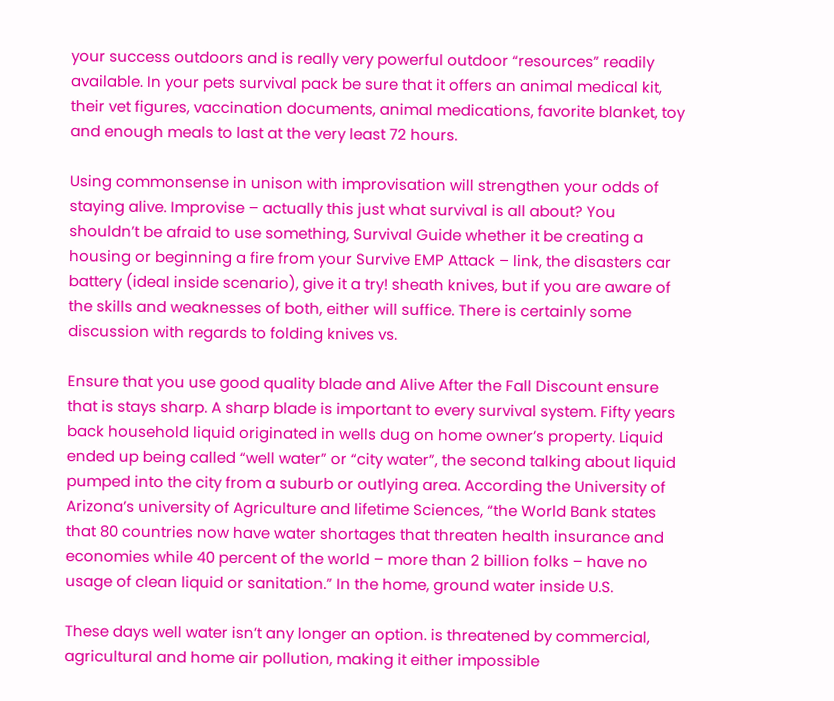your success outdoors and is really very powerful outdoor “resources” readily available. In your pets survival pack be sure that it offers an animal medical kit, their vet figures, vaccination documents, animal medications, favorite blanket, toy and enough meals to last at the very least 72 hours.

Using commonsense in unison with improvisation will strengthen your odds of staying alive. Improvise – actually this just what survival is all about? You shouldn’t be afraid to use something, Survival Guide whether it be creating a housing or beginning a fire from your Survive EMP Attack – link, the disasters car battery (ideal inside scenario), give it a try! sheath knives, but if you are aware of the skills and weaknesses of both, either will suffice. There is certainly some discussion with regards to folding knives vs.

Ensure that you use good quality blade and Alive After the Fall Discount ensure that is stays sharp. A sharp blade is important to every survival system. Fifty years back household liquid originated in wells dug on home owner’s property. Liquid ended up being called “well water” or “city water”, the second talking about liquid pumped into the city from a suburb or outlying area. According the University of Arizona’s university of Agriculture and lifetime Sciences, “the World Bank states that 80 countries now have water shortages that threaten health insurance and economies while 40 percent of the world – more than 2 billion folks – have no usage of clean liquid or sanitation.” In the home, ground water inside U.S.

These days well water isn’t any longer an option. is threatened by commercial, agricultural and home air pollution, making it either impossible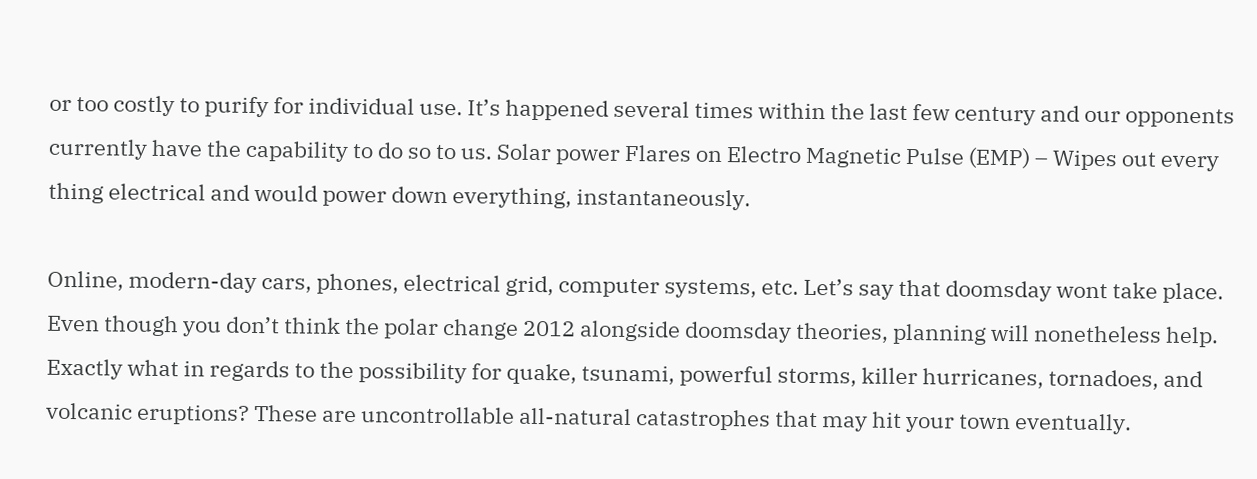or too costly to purify for individual use. It’s happened several times within the last few century and our opponents currently have the capability to do so to us. Solar power Flares on Electro Magnetic Pulse (EMP) – Wipes out every thing electrical and would power down everything, instantaneously.

Online, modern-day cars, phones, electrical grid, computer systems, etc. Let’s say that doomsday wont take place. Even though you don’t think the polar change 2012 alongside doomsday theories, planning will nonetheless help. Exactly what in regards to the possibility for quake, tsunami, powerful storms, killer hurricanes, tornadoes, and volcanic eruptions? These are uncontrollable all-natural catastrophes that may hit your town eventually.